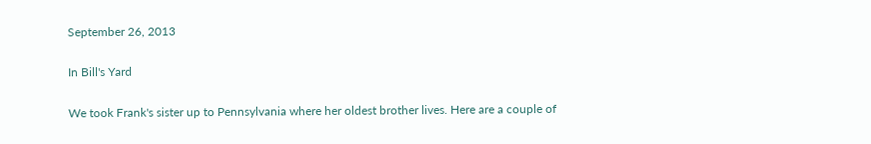September 26, 2013

In Bill's Yard

We took Frank's sister up to Pennsylvania where her oldest brother lives. Here are a couple of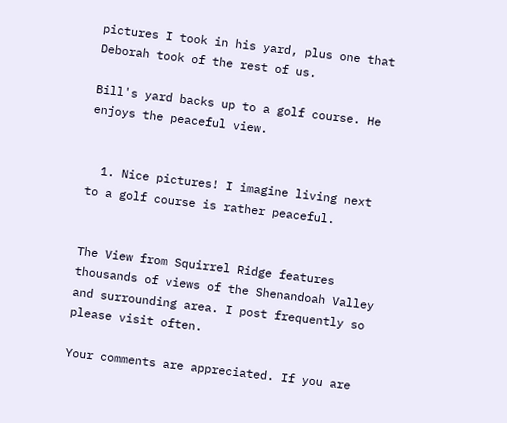pictures I took in his yard, plus one that Deborah took of the rest of us.

Bill's yard backs up to a golf course. He enjoys the peaceful view.


  1. Nice pictures! I imagine living next to a golf course is rather peaceful.


The View from Squirrel Ridge features thousands of views of the Shenandoah Valley and surrounding area. I post frequently so please visit often.

Your comments are appreciated. If you are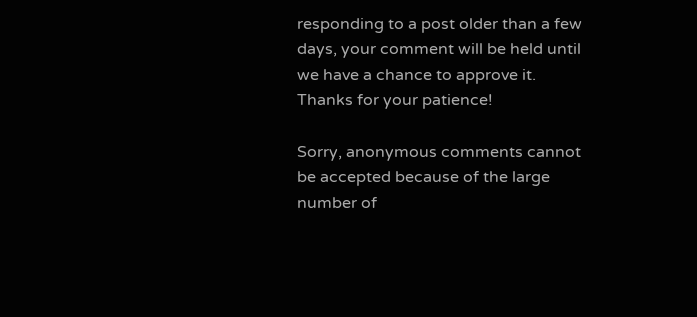responding to a post older than a few days, your comment will be held until we have a chance to approve it. Thanks for your patience!

Sorry, anonymous comments cannot be accepted because of the large number of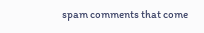spam comments that come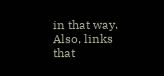in that way. Also, links that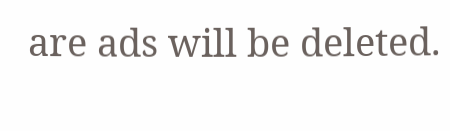are ads will be deleted.